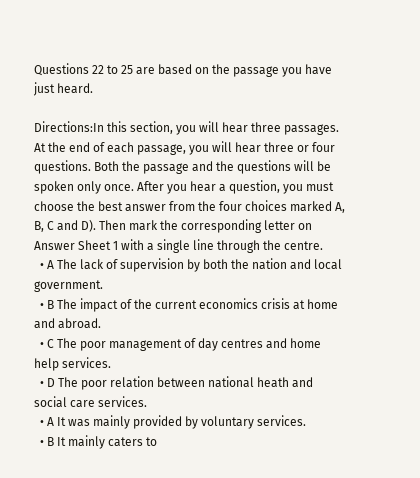Questions 22 to 25 are based on the passage you have just heard.

Directions:In this section, you will hear three passages. At the end of each passage, you will hear three or four questions. Both the passage and the questions will be spoken only once. After you hear a question, you must choose the best answer from the four choices marked A, B, C and D). Then mark the corresponding letter on Answer Sheet 1 with a single line through the centre.
  • A The lack of supervision by both the nation and local government.
  • B The impact of the current economics crisis at home and abroad.
  • C The poor management of day centres and home help services.
  • D The poor relation between national heath and social care services.
  • A It was mainly provided by voluntary services.
  • B It mainly caters to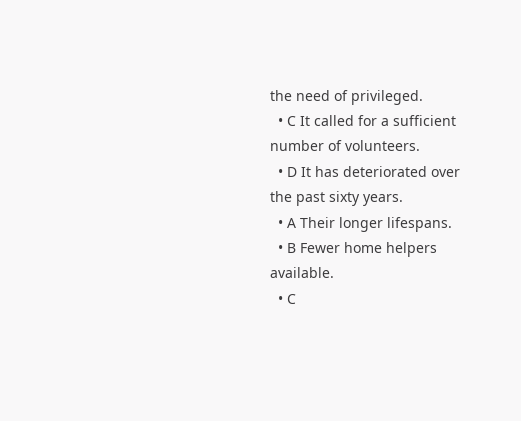the need of privileged.
  • C It called for a sufficient number of volunteers.
  • D It has deteriorated over the past sixty years.
  • A Their longer lifespans.
  • B Fewer home helpers available.
  • C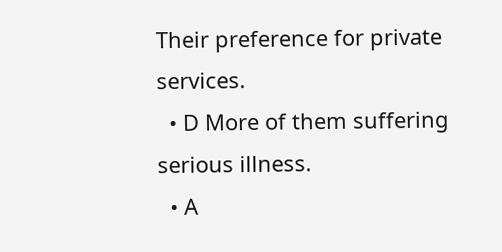Their preference for private services.
  • D More of them suffering serious illness.
  • A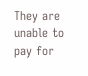They are unable to pay for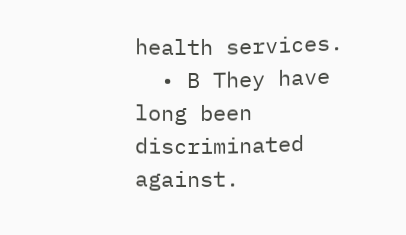health services.
  • B They have long been discriminated against.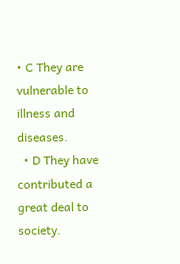• C They are vulnerable to illness and diseases.
  • D They have contributed a great deal to society.